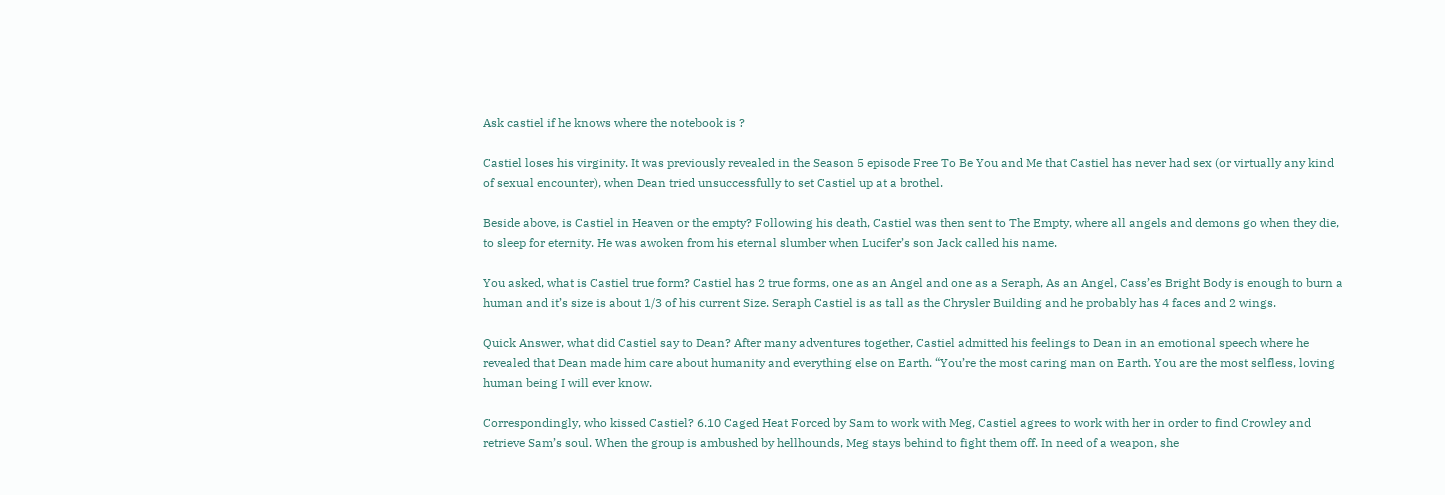Ask castiel if he knows where the notebook is ?

Castiel loses his virginity. It was previously revealed in the Season 5 episode Free To Be You and Me that Castiel has never had sex (or virtually any kind of sexual encounter), when Dean tried unsuccessfully to set Castiel up at a brothel.

Beside above, is Castiel in Heaven or the empty? Following his death, Castiel was then sent to The Empty, where all angels and demons go when they die, to sleep for eternity. He was awoken from his eternal slumber when Lucifer’s son Jack called his name.

You asked, what is Castiel true form? Castiel has 2 true forms, one as an Angel and one as a Seraph, As an Angel, Cass’es Bright Body is enough to burn a human and it’s size is about 1/3 of his current Size. Seraph Castiel is as tall as the Chrysler Building and he probably has 4 faces and 2 wings.

Quick Answer, what did Castiel say to Dean? After many adventures together, Castiel admitted his feelings to Dean in an emotional speech where he revealed that Dean made him care about humanity and everything else on Earth. “You’re the most caring man on Earth. You are the most selfless, loving human being I will ever know.

Correspondingly, who kissed Castiel? 6.10 Caged Heat Forced by Sam to work with Meg, Castiel agrees to work with her in order to find Crowley and retrieve Sam’s soul. When the group is ambushed by hellhounds, Meg stays behind to fight them off. In need of a weapon, she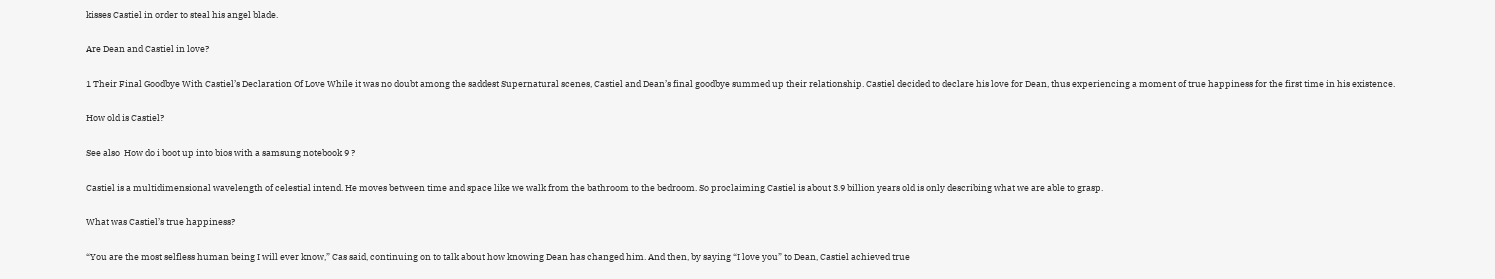kisses Castiel in order to steal his angel blade.

Are Dean and Castiel in love?

1 Their Final Goodbye With Castiel’s Declaration Of Love While it was no doubt among the saddest Supernatural scenes, Castiel and Dean’s final goodbye summed up their relationship. Castiel decided to declare his love for Dean, thus experiencing a moment of true happiness for the first time in his existence.

How old is Castiel?

See also  How do i boot up into bios with a samsung notebook 9 ?

Castiel is a multidimensional wavelength of celestial intend. He moves between time and space like we walk from the bathroom to the bedroom. So proclaiming Castiel is about 3.9 billion years old is only describing what we are able to grasp.

What was Castiel’s true happiness?

“You are the most selfless human being I will ever know,” Cas said, continuing on to talk about how knowing Dean has changed him. And then, by saying “I love you” to Dean, Castiel achieved true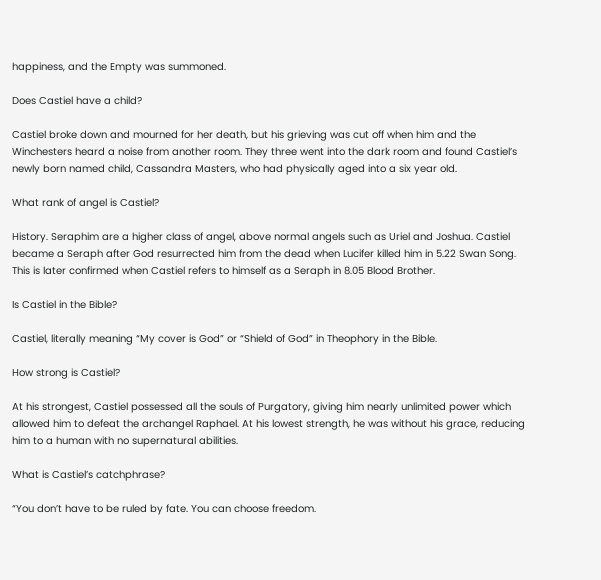happiness, and the Empty was summoned.

Does Castiel have a child?

Castiel broke down and mourned for her death, but his grieving was cut off when him and the Winchesters heard a noise from another room. They three went into the dark room and found Castiel’s newly born named child, Cassandra Masters, who had physically aged into a six year old.

What rank of angel is Castiel?

History. Seraphim are a higher class of angel, above normal angels such as Uriel and Joshua. Castiel became a Seraph after God resurrected him from the dead when Lucifer killed him in 5.22 Swan Song. This is later confirmed when Castiel refers to himself as a Seraph in 8.05 Blood Brother.

Is Castiel in the Bible?

Castiel, literally meaning “My cover is God” or “Shield of God” in Theophory in the Bible.

How strong is Castiel?

At his strongest, Castiel possessed all the souls of Purgatory, giving him nearly unlimited power which allowed him to defeat the archangel Raphael. At his lowest strength, he was without his grace, reducing him to a human with no supernatural abilities.

What is Castiel’s catchphrase?

“You don’t have to be ruled by fate. You can choose freedom.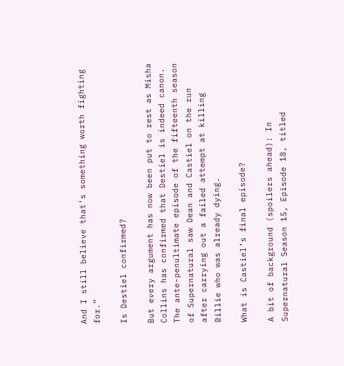And I still believe that’s something worth fighting for.”

Is Destiel confirmed?

But every argument has now been put to rest as Misha Collins has confirmed that Destiel is indeed canon. The ante-penultimate episode of the fifteenth season of Supernatural saw Dean and Castiel on the run after carrying out a failed attempt at killing Billie who was already dying.

What is Castiel’s final episode?

A bit of background (spoilers ahead): In Supernatural Season 15, Episode 18, titled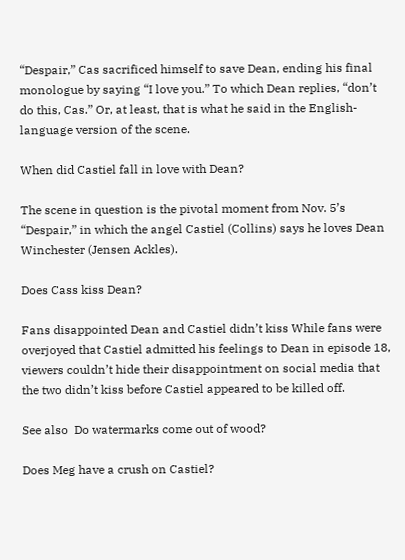“Despair,” Cas sacrificed himself to save Dean, ending his final monologue by saying “I love you.” To which Dean replies, “don’t do this, Cas.” Or, at least, that is what he said in the English-language version of the scene.

When did Castiel fall in love with Dean?

The scene in question is the pivotal moment from Nov. 5’s “Despair,” in which the angel Castiel (Collins) says he loves Dean Winchester (Jensen Ackles).

Does Cass kiss Dean?

Fans disappointed Dean and Castiel didn’t kiss While fans were overjoyed that Castiel admitted his feelings to Dean in episode 18, viewers couldn’t hide their disappointment on social media that the two didn’t kiss before Castiel appeared to be killed off.

See also  Do watermarks come out of wood?

Does Meg have a crush on Castiel?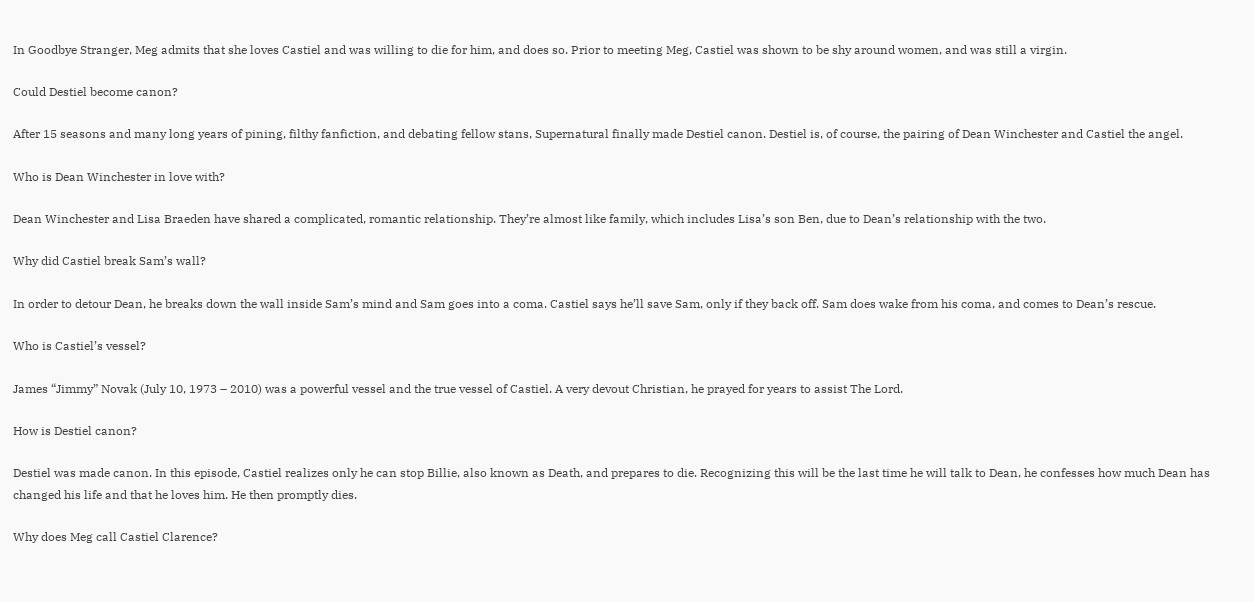In Goodbye Stranger, Meg admits that she loves Castiel and was willing to die for him, and does so. Prior to meeting Meg, Castiel was shown to be shy around women, and was still a virgin.

Could Destiel become canon?

After 15 seasons and many long years of pining, filthy fanfiction, and debating fellow stans, Supernatural finally made Destiel canon. Destiel is, of course, the pairing of Dean Winchester and Castiel the angel.

Who is Dean Winchester in love with?

Dean Winchester and Lisa Braeden have shared a complicated, romantic relationship. They’re almost like family, which includes Lisa’s son Ben, due to Dean’s relationship with the two.

Why did Castiel break Sam’s wall?

In order to detour Dean, he breaks down the wall inside Sam’s mind and Sam goes into a coma. Castiel says he’ll save Sam, only if they back off. Sam does wake from his coma, and comes to Dean’s rescue.

Who is Castiel’s vessel?

James “Jimmy” Novak (July 10, 1973 – 2010) was a powerful vessel and the true vessel of Castiel. A very devout Christian, he prayed for years to assist The Lord.

How is Destiel canon?

Destiel was made canon. In this episode, Castiel realizes only he can stop Billie, also known as Death, and prepares to die. Recognizing this will be the last time he will talk to Dean, he confesses how much Dean has changed his life and that he loves him. He then promptly dies.

Why does Meg call Castiel Clarence?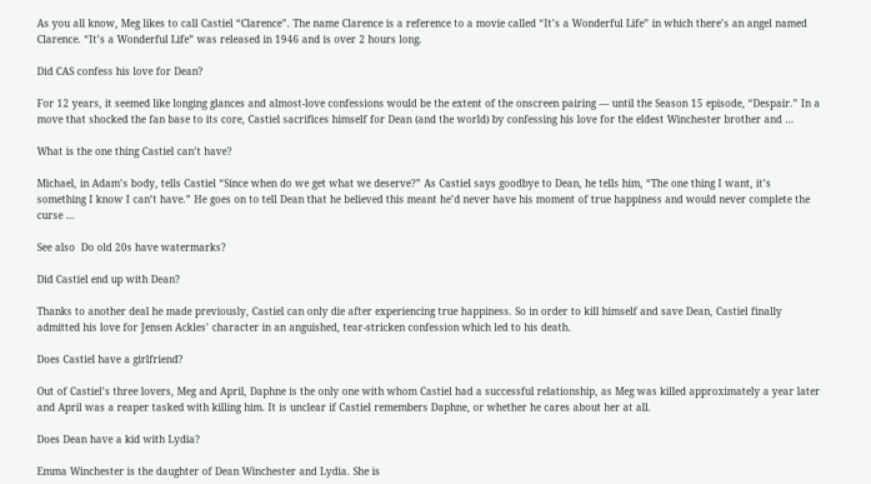As you all know, Meg likes to call Castiel “Clarence”. The name Clarence is a reference to a movie called “It’s a Wonderful Life” in which there’s an angel named Clarence. “It’s a Wonderful Life” was released in 1946 and is over 2 hours long.

Did CAS confess his love for Dean?

For 12 years, it seemed like longing glances and almost-love confessions would be the extent of the onscreen pairing — until the Season 15 episode, “Despair.” In a move that shocked the fan base to its core, Castiel sacrifices himself for Dean (and the world) by confessing his love for the eldest Winchester brother and …

What is the one thing Castiel can’t have?

Michael, in Adam’s body, tells Castiel “Since when do we get what we deserve?” As Castiel says goodbye to Dean, he tells him, “The one thing I want, it’s something I know I can’t have.” He goes on to tell Dean that he believed this meant he’d never have his moment of true happiness and would never complete the curse …

See also  Do old 20s have watermarks?

Did Castiel end up with Dean?

Thanks to another deal he made previously, Castiel can only die after experiencing true happiness. So in order to kill himself and save Dean, Castiel finally admitted his love for Jensen Ackles’ character in an anguished, tear-stricken confession which led to his death.

Does Castiel have a girlfriend?

Out of Castiel’s three lovers, Meg and April, Daphne is the only one with whom Castiel had a successful relationship, as Meg was killed approximately a year later and April was a reaper tasked with killing him. It is unclear if Castiel remembers Daphne, or whether he cares about her at all.

Does Dean have a kid with Lydia?

Emma Winchester is the daughter of Dean Winchester and Lydia. She is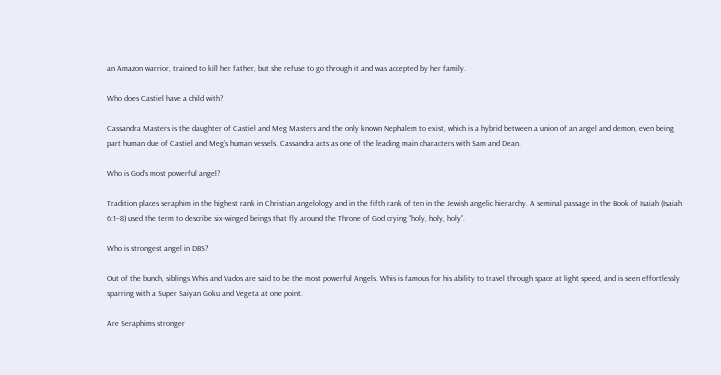an Amazon warrior, trained to kill her father, but she refuse to go through it and was accepted by her family.

Who does Castiel have a child with?

Cassandra Masters is the daughter of Castiel and Meg Masters and the only known Nephalem to exist, which is a hybrid between a union of an angel and demon, even being part human due of Castiel and Meg’s human vessels. Cassandra acts as one of the leading main characters with Sam and Dean.

Who is God’s most powerful angel?

Tradition places seraphim in the highest rank in Christian angelology and in the fifth rank of ten in the Jewish angelic hierarchy. A seminal passage in the Book of Isaiah (Isaiah 6:1–8) used the term to describe six-winged beings that fly around the Throne of God crying “holy, holy, holy”.

Who is strongest angel in DBS?

Out of the bunch, siblings Whis and Vados are said to be the most powerful Angels. Whis is famous for his ability to travel through space at light speed, and is seen effortlessly sparring with a Super Saiyan Goku and Vegeta at one point.

Are Seraphims stronger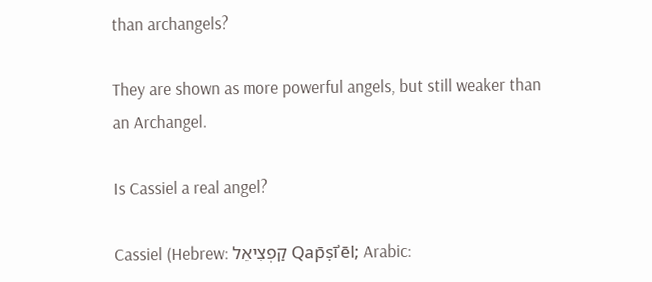than archangels?

They are shown as more powerful angels, but still weaker than an Archangel.

Is Cassiel a real angel?

Cassiel (Hebrew: קַפְצִיאֵל Qap̄ṣīʾēl; Arabic: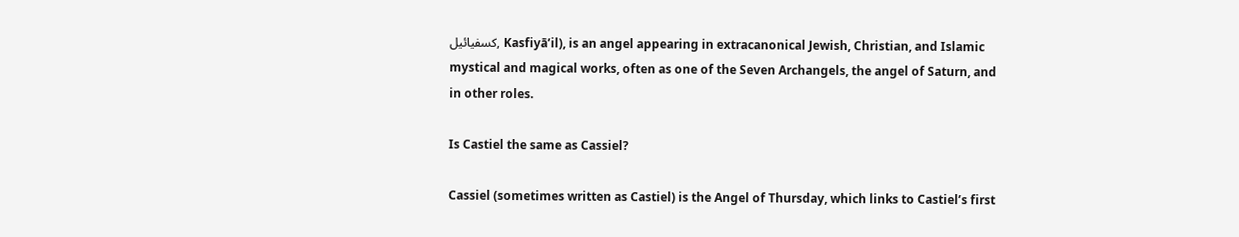كسفيائيل, Kasfiyāʼil), is an angel appearing in extracanonical Jewish, Christian, and Islamic mystical and magical works, often as one of the Seven Archangels, the angel of Saturn, and in other roles.

Is Castiel the same as Cassiel?

Cassiel (sometimes written as Castiel) is the Angel of Thursday, which links to Castiel’s first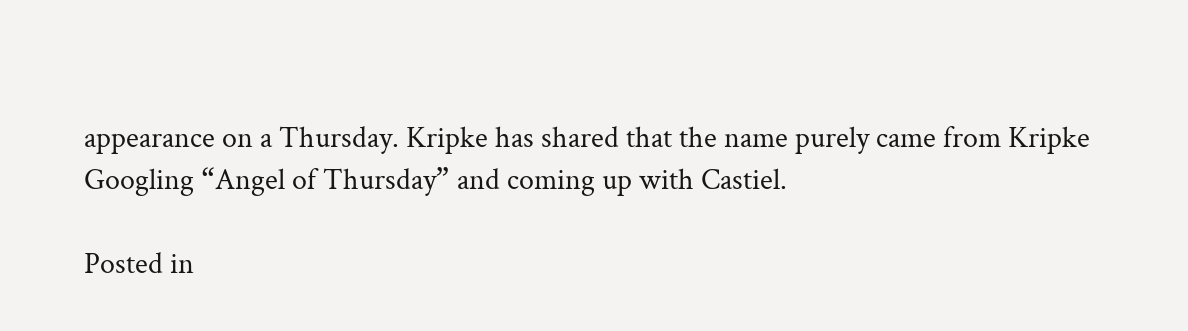appearance on a Thursday. Kripke has shared that the name purely came from Kripke Googling “Angel of Thursday” and coming up with Castiel.

Posted in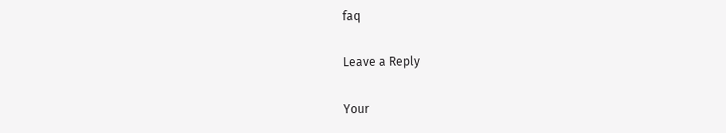faq

Leave a Reply

Your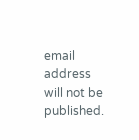email address will not be published.